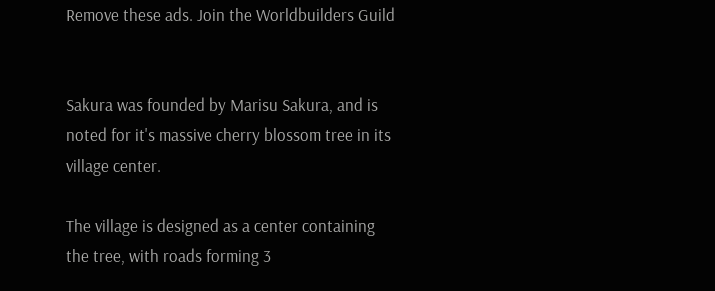Remove these ads. Join the Worldbuilders Guild


Sakura was founded by Marisu Sakura, and is noted for it's massive cherry blossom tree in its village center.

The village is designed as a center containing the tree, with roads forming 3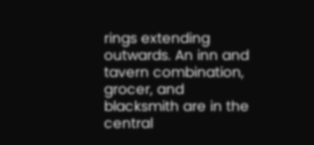rings extending outwards. An inn and tavern combination, grocer, and blacksmith are in the central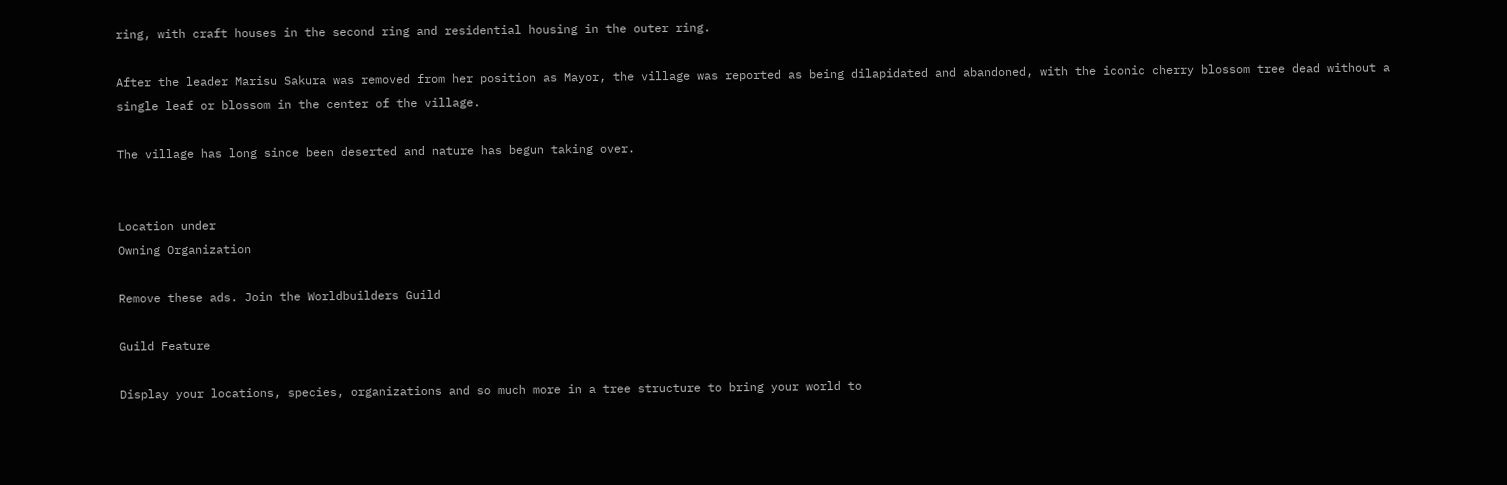ring, with craft houses in the second ring and residential housing in the outer ring.

After the leader Marisu Sakura was removed from her position as Mayor, the village was reported as being dilapidated and abandoned, with the iconic cherry blossom tree dead without a single leaf or blossom in the center of the village.

The village has long since been deserted and nature has begun taking over.


Location under
Owning Organization

Remove these ads. Join the Worldbuilders Guild

Guild Feature

Display your locations, species, organizations and so much more in a tree structure to bring your world to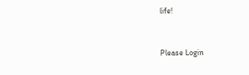life!


Please Login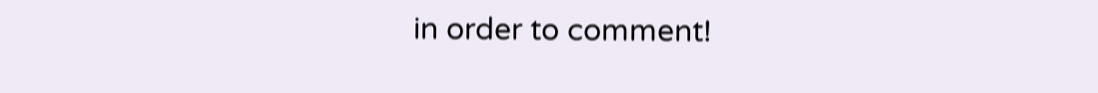in order to comment!